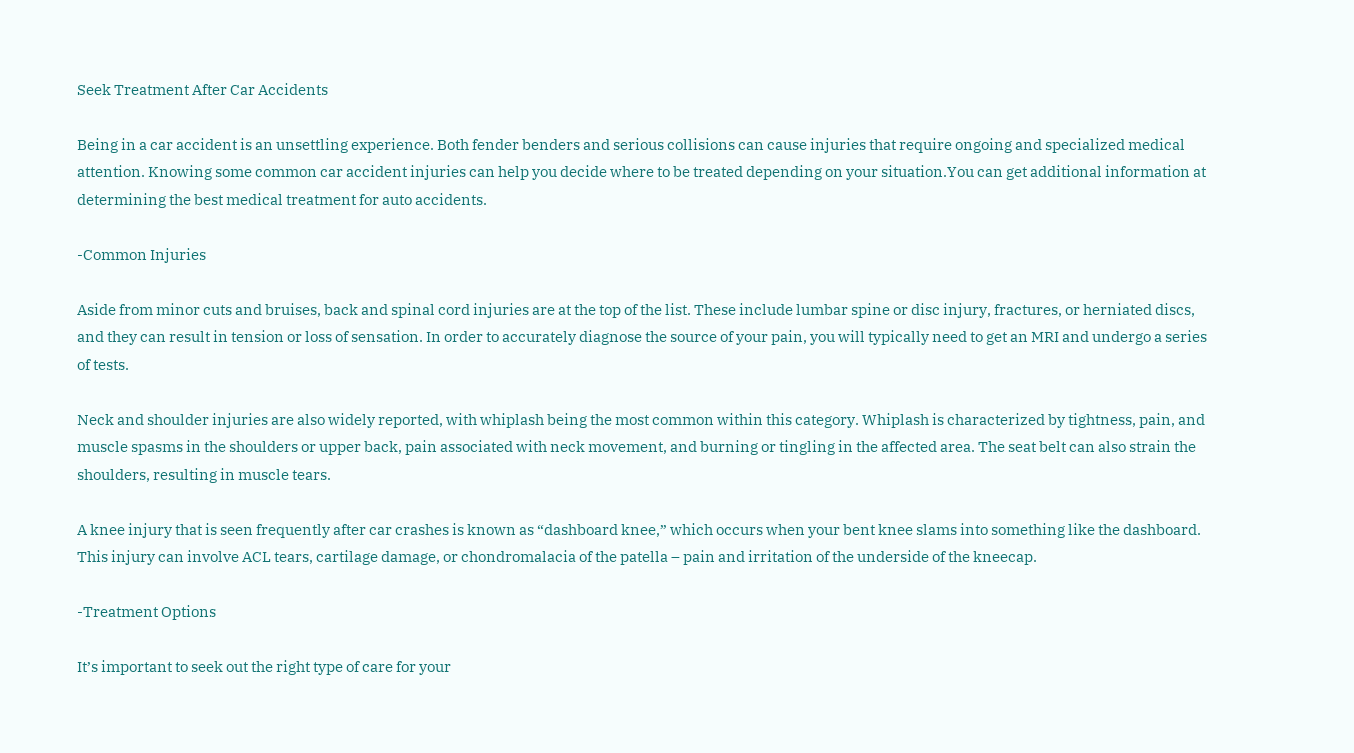Seek Treatment After Car Accidents

Being in a car accident is an unsettling experience. Both fender benders and serious collisions can cause injuries that require ongoing and specialized medical attention. Knowing some common car accident injuries can help you decide where to be treated depending on your situation.You can get additional information at determining the best medical treatment for auto accidents.

-Common Injuries

Aside from minor cuts and bruises, back and spinal cord injuries are at the top of the list. These include lumbar spine or disc injury, fractures, or herniated discs, and they can result in tension or loss of sensation. In order to accurately diagnose the source of your pain, you will typically need to get an MRI and undergo a series of tests.

Neck and shoulder injuries are also widely reported, with whiplash being the most common within this category. Whiplash is characterized by tightness, pain, and muscle spasms in the shoulders or upper back, pain associated with neck movement, and burning or tingling in the affected area. The seat belt can also strain the shoulders, resulting in muscle tears.

A knee injury that is seen frequently after car crashes is known as “dashboard knee,” which occurs when your bent knee slams into something like the dashboard. This injury can involve ACL tears, cartilage damage, or chondromalacia of the patella – pain and irritation of the underside of the kneecap.

-Treatment Options

It’s important to seek out the right type of care for your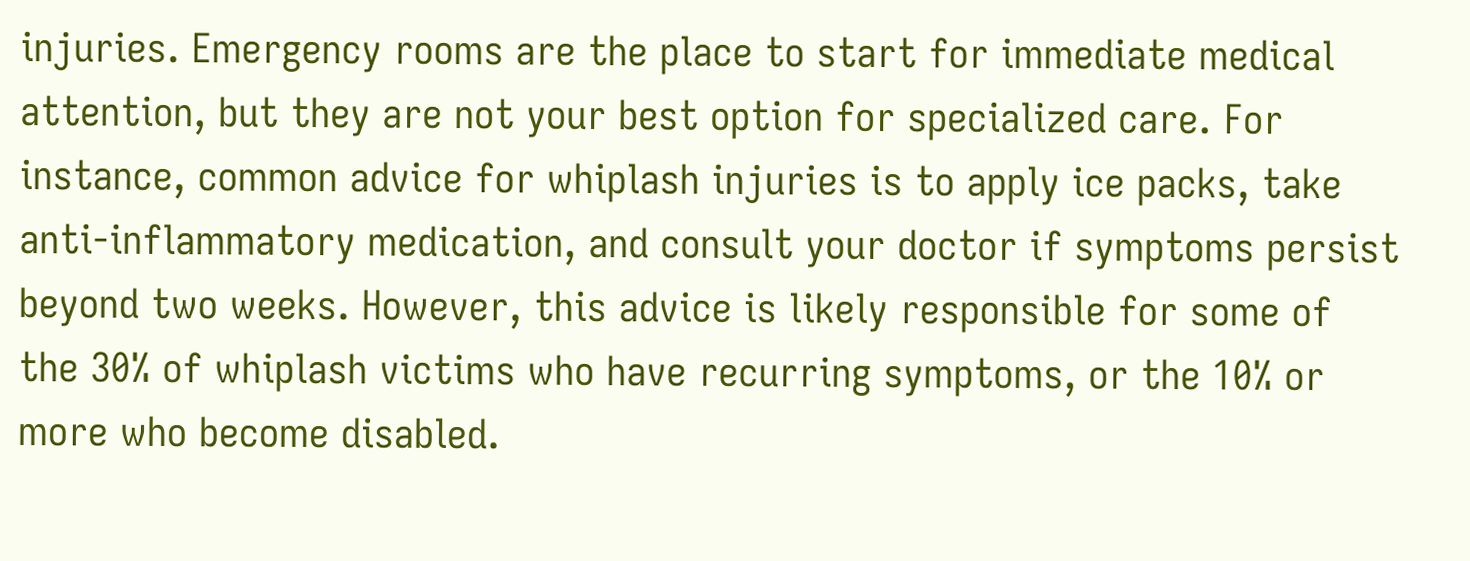injuries. Emergency rooms are the place to start for immediate medical attention, but they are not your best option for specialized care. For instance, common advice for whiplash injuries is to apply ice packs, take anti-inflammatory medication, and consult your doctor if symptoms persist beyond two weeks. However, this advice is likely responsible for some of the 30% of whiplash victims who have recurring symptoms, or the 10% or more who become disabled.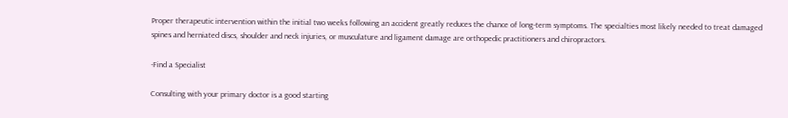Proper therapeutic intervention within the initial two weeks following an accident greatly reduces the chance of long-term symptoms. The specialties most likely needed to treat damaged spines and herniated discs, shoulder and neck injuries, or musculature and ligament damage are orthopedic practitioners and chiropractors.

-Find a Specialist

Consulting with your primary doctor is a good starting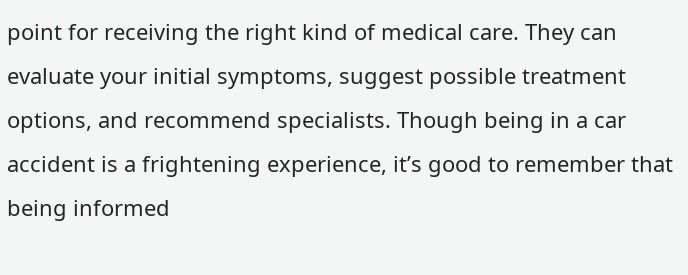point for receiving the right kind of medical care. They can evaluate your initial symptoms, suggest possible treatment options, and recommend specialists. Though being in a car accident is a frightening experience, it’s good to remember that being informed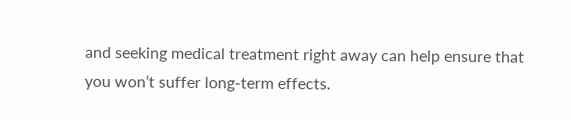and seeking medical treatment right away can help ensure that you won’t suffer long-term effects.